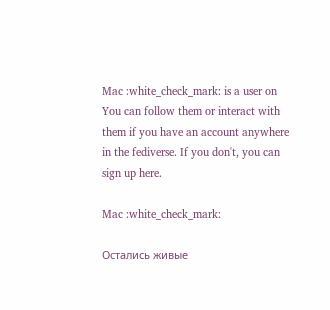Mac :white_check_mark: is a user on You can follow them or interact with them if you have an account anywhere in the fediverse. If you don't, you can sign up here.

Mac :white_check_mark:

Остались живые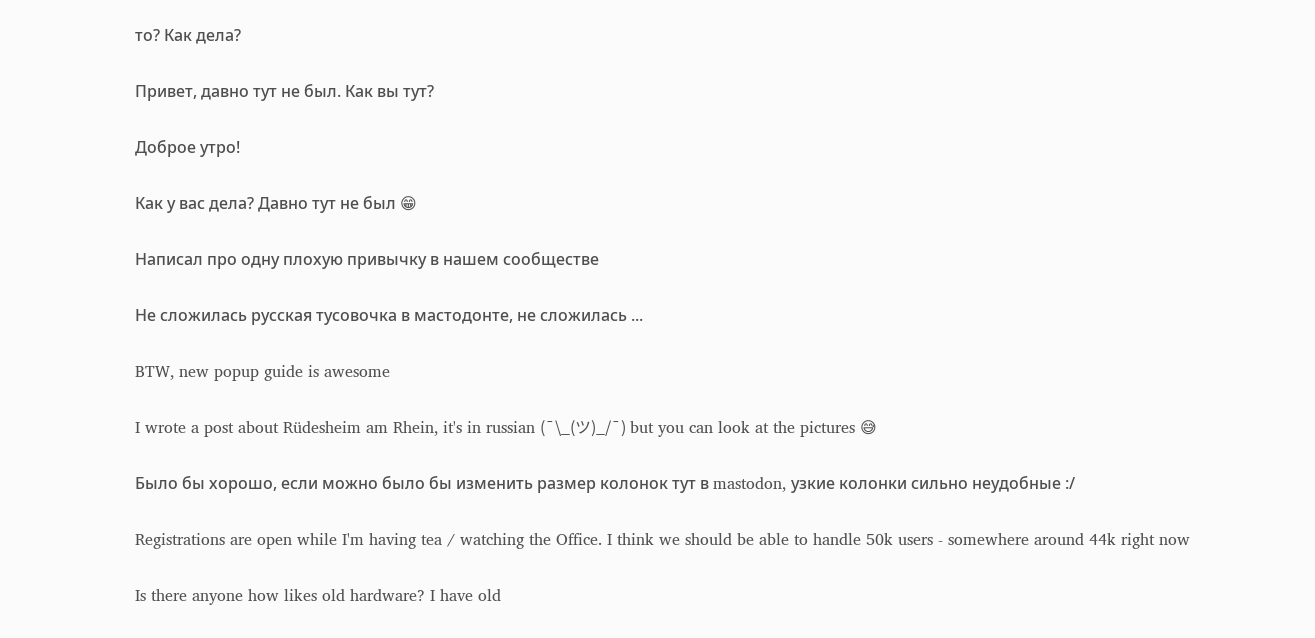то? Как дела?

Привет, давно тут не был. Как вы тут?

Доброе утро!

Как у вас дела? Давно тут не был 😁

Написал про одну плохую привычку в нашем сообществе

Не сложилась русская тусовочка в мастодонте, не сложилась ...

BTW, new popup guide is awesome

I wrote a post about Rüdesheim am Rhein, it's in russian (¯\_(ツ)_/¯) but you can look at the pictures 😅

Было бы хорошо, если можно было бы изменить размер колонок тут в mastodon, узкие колонки сильно неудобные :/

Registrations are open while I'm having tea / watching the Office. I think we should be able to handle 50k users - somewhere around 44k right now

Is there anyone how likes old hardware? I have old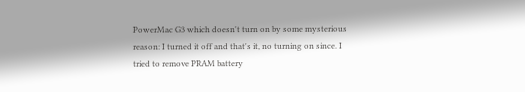PowerMac G3 which doesn't turn on by some mysterious reason: I turned it off and that's it, no turning on since. I tried to remove PRAM battery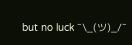but no luck ¯\_(ツ)_/¯